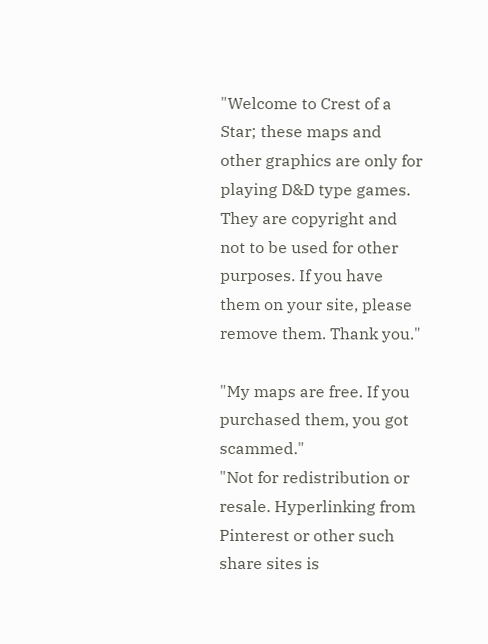"Welcome to Crest of a Star; these maps and other graphics are only for playing D&D type games. They are copyright and not to be used for other purposes. If you have them on your site, please remove them. Thank you."

"My maps are free. If you purchased them, you got scammed."
"Not for redistribution or resale. Hyperlinking from Pinterest or other such share sites is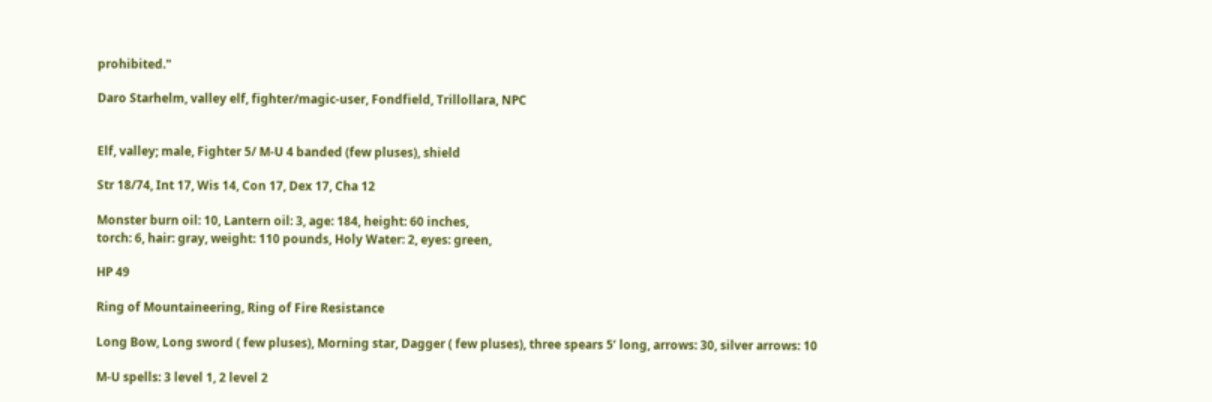prohibited."

Daro Starhelm, valley elf, fighter/magic-user, Fondfield, Trillollara, NPC


Elf, valley; male, Fighter 5/ M-U 4 banded (few pluses), shield

Str 18/74, Int 17, Wis 14, Con 17, Dex 17, Cha 12

Monster burn oil: 10, Lantern oil: 3, age: 184, height: 60 inches,
torch: 6, hair: gray, weight: 110 pounds, Holy Water: 2, eyes: green,

HP 49

Ring of Mountaineering, Ring of Fire Resistance

Long Bow, Long sword ( few pluses), Morning star, Dagger ( few pluses), three spears 5’ long, arrows: 30, silver arrows: 10

M-U spells: 3 level 1, 2 level 2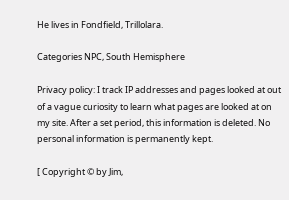He lives in Fondfield, Trillolara.

Categories NPC, South Hemisphere

Privacy policy: I track IP addresses and pages looked at out of a vague curiosity to learn what pages are looked at on my site. After a set period, this information is deleted. No personal information is permanently kept.

[ Copyright © by Jim,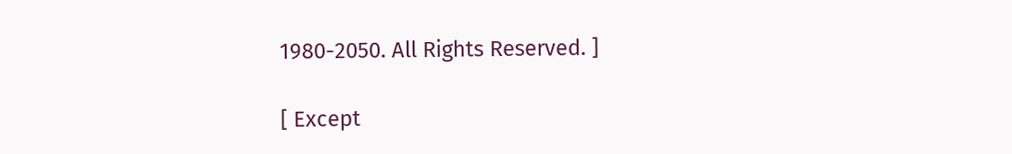1980-2050. All Rights Reserved. ]

[ Except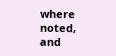where noted, and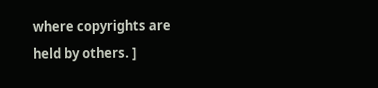where copyrights are held by others. ]